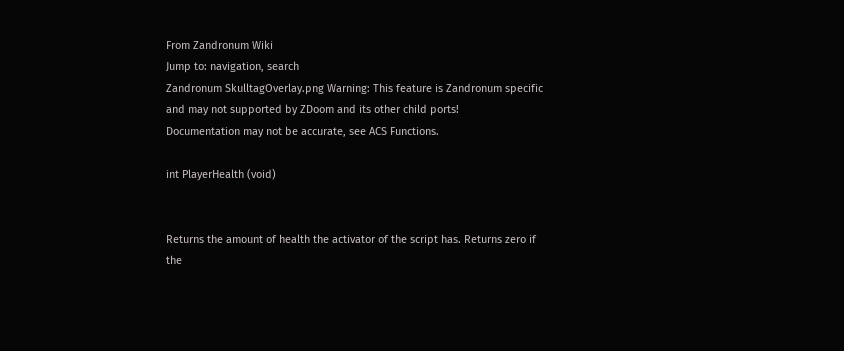From Zandronum Wiki
Jump to: navigation, search
Zandronum SkulltagOverlay.png Warning: This feature is Zandronum specific and may not supported by ZDoom and its other child ports!
Documentation may not be accurate, see ACS Functions.

int PlayerHealth (void)


Returns the amount of health the activator of the script has. Returns zero if the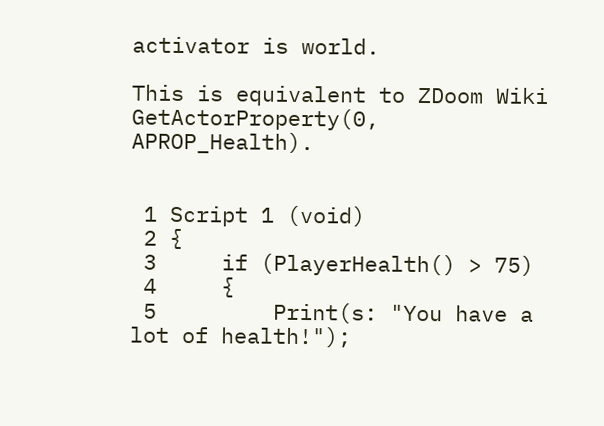activator is world.

This is equivalent to ZDoom Wiki GetActorProperty(0, APROP_Health).


 1 Script 1 (void)
 2 {
 3     if (PlayerHealth() > 75)
 4     {
 5         Print(s: "You have a lot of health!");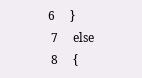6     }
 7     else
 8     {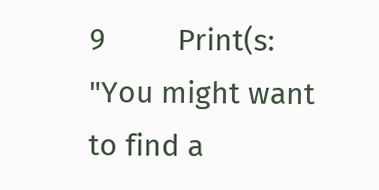9         Print(s: "You might want to find a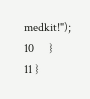medkit!");
10     }
11 }